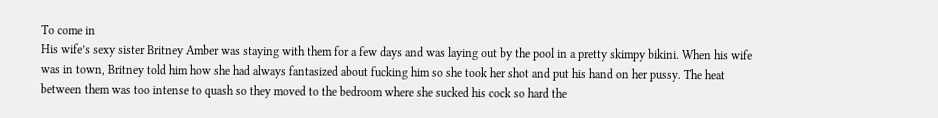To come in
His wife’s sexy sister Britney Amber was staying with them for a few days and was laying out by the pool in a pretty skimpy bikini. When his wife was in town, Britney told him how she had always fantasized about fucking him so she took her shot and put his hand on her pussy. The heat between them was too intense to quash so they moved to the bedroom where she sucked his cock so hard the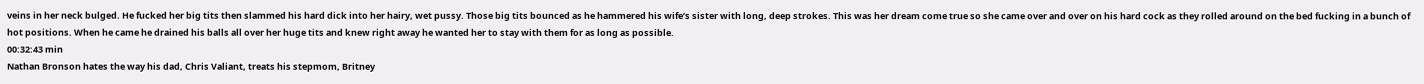veins in her neck bulged. He fucked her big tits then slammed his hard dick into her hairy, wet pussy. Those big tits bounced as he hammered his wife’s sister with long, deep strokes. This was her dream come true so she came over and over on his hard cock as they rolled around on the bed fucking in a bunch of hot positions. When he came he drained his balls all over her huge tits and knew right away he wanted her to stay with them for as long as possible.
00:32:43 min
Nathan Bronson hates the way his dad, Chris Valiant, treats his stepmom, Britney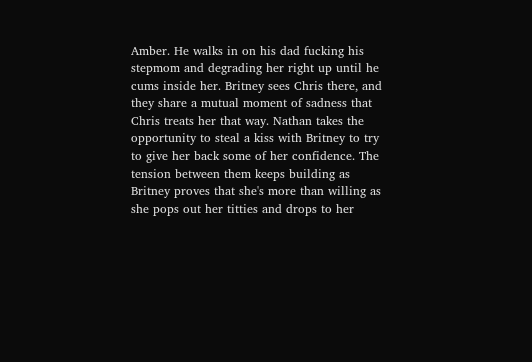Amber. He walks in on his dad fucking his stepmom and degrading her right up until he cums inside her. Britney sees Chris there, and they share a mutual moment of sadness that Chris treats her that way. Nathan takes the opportunity to steal a kiss with Britney to try to give her back some of her confidence. The tension between them keeps building as Britney proves that she's more than willing as she pops out her titties and drops to her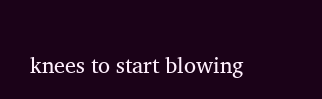knees to start blowing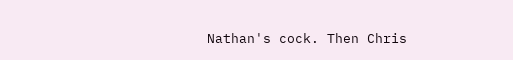Nathan's cock. Then Chris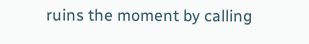ruins the moment by calling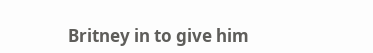Britney in to give him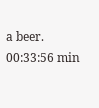a beer.
00:33:56 min